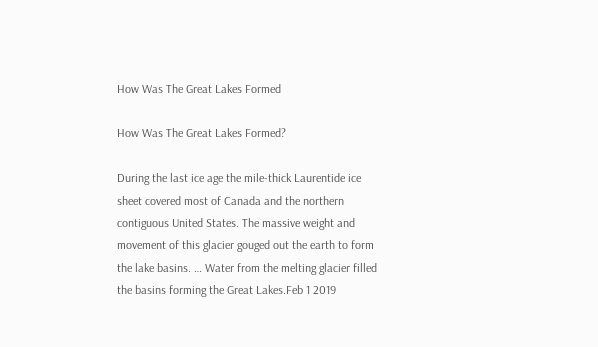How Was The Great Lakes Formed

How Was The Great Lakes Formed?

During the last ice age the mile-thick Laurentide ice sheet covered most of Canada and the northern contiguous United States. The massive weight and movement of this glacier gouged out the earth to form the lake basins. … Water from the melting glacier filled the basins forming the Great Lakes.Feb 1 2019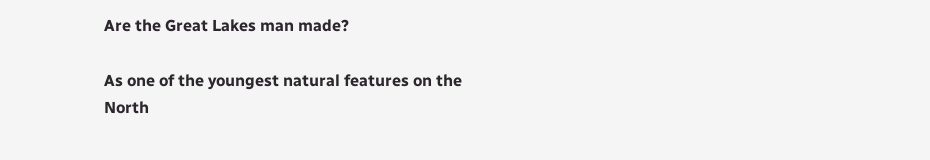Are the Great Lakes man made?

As one of the youngest natural features on the North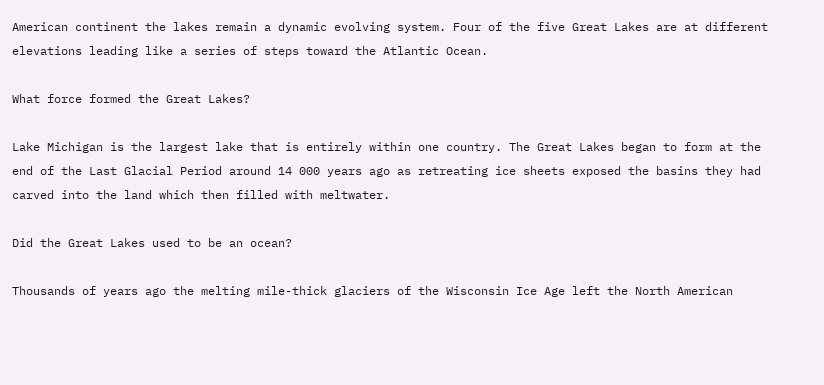American continent the lakes remain a dynamic evolving system. Four of the five Great Lakes are at different elevations leading like a series of steps toward the Atlantic Ocean.

What force formed the Great Lakes?

Lake Michigan is the largest lake that is entirely within one country. The Great Lakes began to form at the end of the Last Glacial Period around 14 000 years ago as retreating ice sheets exposed the basins they had carved into the land which then filled with meltwater.

Did the Great Lakes used to be an ocean?

Thousands of years ago the melting mile-thick glaciers of the Wisconsin Ice Age left the North American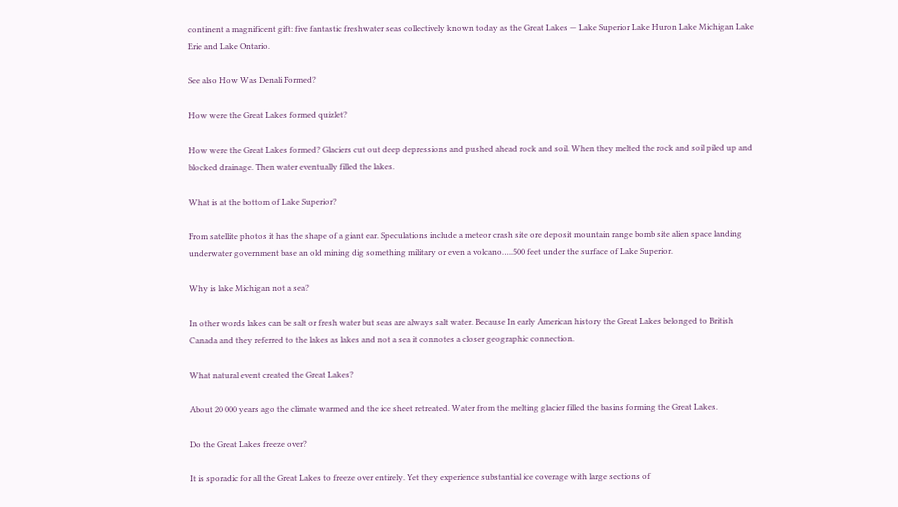continent a magnificent gift: five fantastic freshwater seas collectively known today as the Great Lakes — Lake Superior Lake Huron Lake Michigan Lake Erie and Lake Ontario.

See also How Was Denali Formed?

How were the Great Lakes formed quizlet?

How were the Great Lakes formed? Glaciers cut out deep depressions and pushed ahead rock and soil. When they melted the rock and soil piled up and blocked drainage. Then water eventually filled the lakes.

What is at the bottom of Lake Superior?

From satellite photos it has the shape of a giant ear. Speculations include a meteor crash site ore deposit mountain range bomb site alien space landing underwater government base an old mining dig something military or even a volcano…..500 feet under the surface of Lake Superior.

Why is lake Michigan not a sea?

In other words lakes can be salt or fresh water but seas are always salt water. Because In early American history the Great Lakes belonged to British Canada and they referred to the lakes as lakes and not a sea it connotes a closer geographic connection.

What natural event created the Great Lakes?

About 20 000 years ago the climate warmed and the ice sheet retreated. Water from the melting glacier filled the basins forming the Great Lakes.

Do the Great Lakes freeze over?

It is sporadic for all the Great Lakes to freeze over entirely. Yet they experience substantial ice coverage with large sections of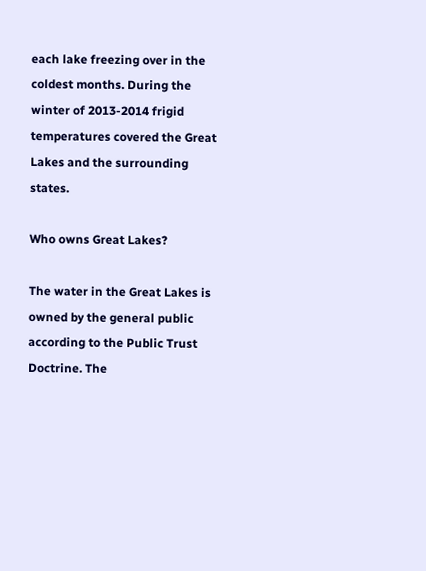each lake freezing over in the coldest months. During the winter of 2013-2014 frigid temperatures covered the Great Lakes and the surrounding states.

Who owns Great Lakes?

The water in the Great Lakes is owned by the general public according to the Public Trust Doctrine. The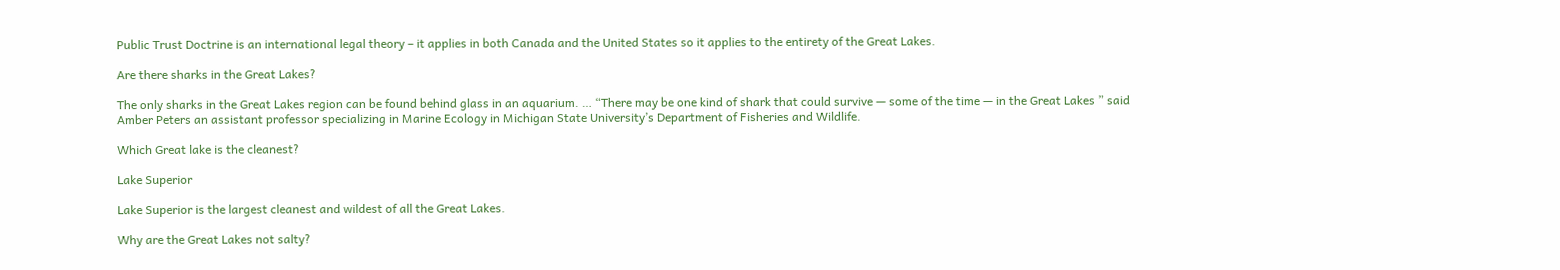Public Trust Doctrine is an international legal theory – it applies in both Canada and the United States so it applies to the entirety of the Great Lakes.

Are there sharks in the Great Lakes?

The only sharks in the Great Lakes region can be found behind glass in an aquarium. … “There may be one kind of shark that could survive — some of the time — in the Great Lakes ” said Amber Peters an assistant professor specializing in Marine Ecology in Michigan State University’s Department of Fisheries and Wildlife.

Which Great lake is the cleanest?

Lake Superior

Lake Superior is the largest cleanest and wildest of all the Great Lakes.

Why are the Great Lakes not salty?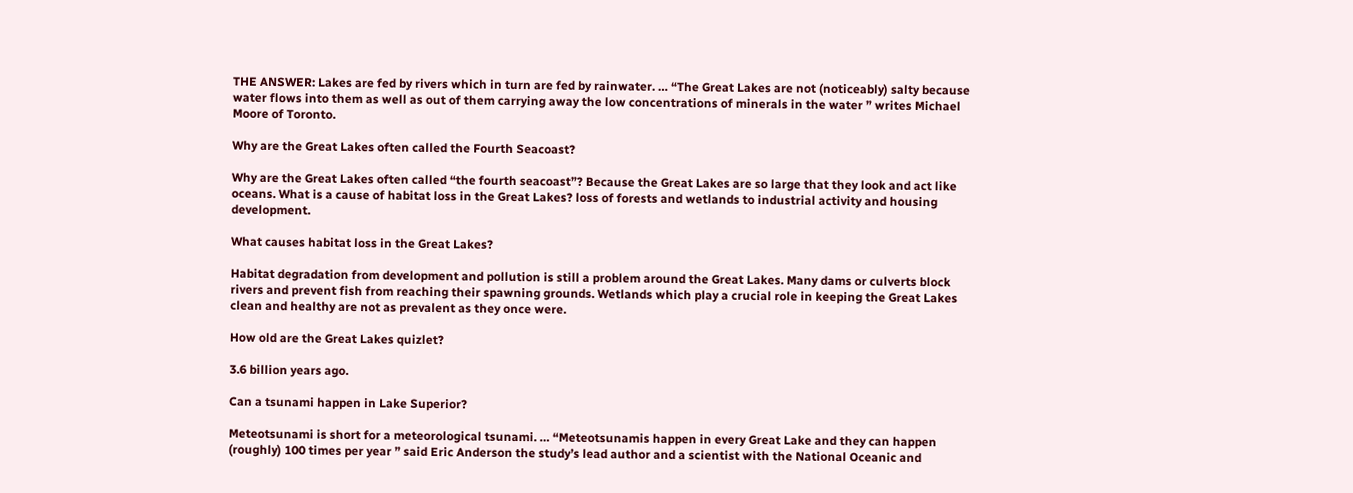THE ANSWER: Lakes are fed by rivers which in turn are fed by rainwater. … “The Great Lakes are not (noticeably) salty because water flows into them as well as out of them carrying away the low concentrations of minerals in the water ” writes Michael Moore of Toronto.

Why are the Great Lakes often called the Fourth Seacoast?

Why are the Great Lakes often called “the fourth seacoast”? Because the Great Lakes are so large that they look and act like oceans. What is a cause of habitat loss in the Great Lakes? loss of forests and wetlands to industrial activity and housing development.

What causes habitat loss in the Great Lakes?

Habitat degradation from development and pollution is still a problem around the Great Lakes. Many dams or culverts block rivers and prevent fish from reaching their spawning grounds. Wetlands which play a crucial role in keeping the Great Lakes clean and healthy are not as prevalent as they once were.

How old are the Great Lakes quizlet?

3.6 billion years ago.

Can a tsunami happen in Lake Superior?

Meteotsunami is short for a meteorological tsunami. … “Meteotsunamis happen in every Great Lake and they can happen (roughly) 100 times per year ” said Eric Anderson the study’s lead author and a scientist with the National Oceanic and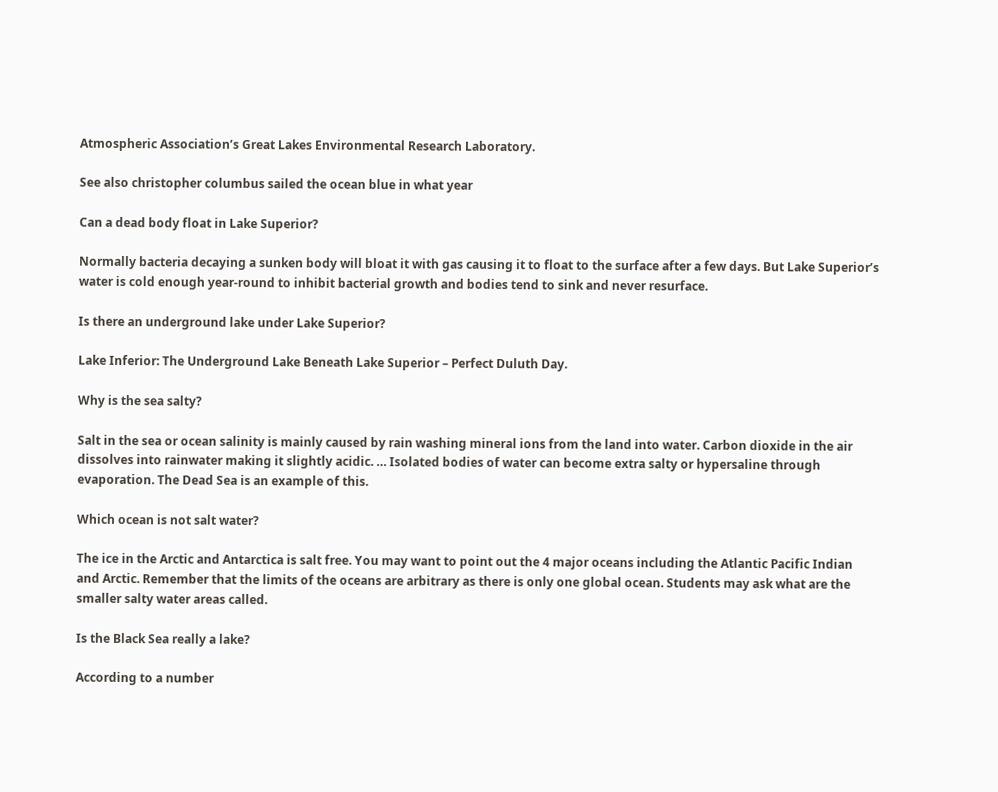Atmospheric Association’s Great Lakes Environmental Research Laboratory.

See also christopher columbus sailed the ocean blue in what year

Can a dead body float in Lake Superior?

Normally bacteria decaying a sunken body will bloat it with gas causing it to float to the surface after a few days. But Lake Superior’s water is cold enough year-round to inhibit bacterial growth and bodies tend to sink and never resurface.

Is there an underground lake under Lake Superior?

Lake Inferior: The Underground Lake Beneath Lake Superior – Perfect Duluth Day.

Why is the sea salty?

Salt in the sea or ocean salinity is mainly caused by rain washing mineral ions from the land into water. Carbon dioxide in the air dissolves into rainwater making it slightly acidic. … Isolated bodies of water can become extra salty or hypersaline through evaporation. The Dead Sea is an example of this.

Which ocean is not salt water?

The ice in the Arctic and Antarctica is salt free. You may want to point out the 4 major oceans including the Atlantic Pacific Indian and Arctic. Remember that the limits of the oceans are arbitrary as there is only one global ocean. Students may ask what are the smaller salty water areas called.

Is the Black Sea really a lake?

According to a number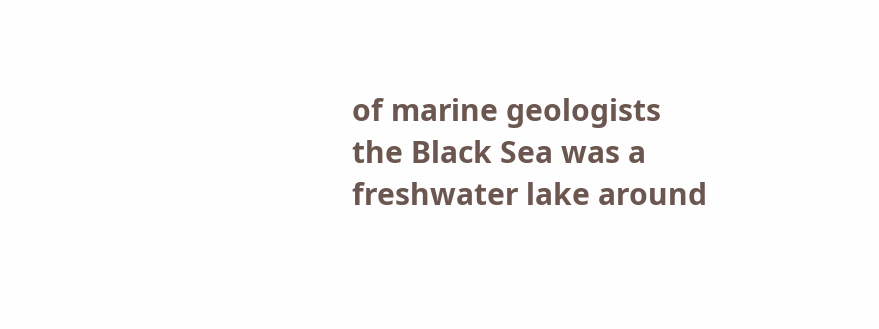of marine geologists the Black Sea was a freshwater lake around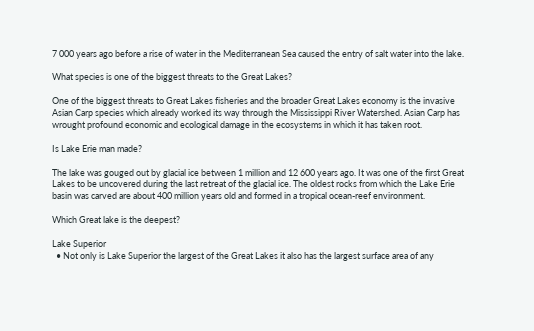7 000 years ago before a rise of water in the Mediterranean Sea caused the entry of salt water into the lake.

What species is one of the biggest threats to the Great Lakes?

One of the biggest threats to Great Lakes fisheries and the broader Great Lakes economy is the invasive Asian Carp species which already worked its way through the Mississippi River Watershed. Asian Carp has wrought profound economic and ecological damage in the ecosystems in which it has taken root.

Is Lake Erie man made?

The lake was gouged out by glacial ice between 1 million and 12 600 years ago. It was one of the first Great Lakes to be uncovered during the last retreat of the glacial ice. The oldest rocks from which the Lake Erie basin was carved are about 400 million years old and formed in a tropical ocean-reef environment.

Which Great lake is the deepest?

Lake Superior
  • Not only is Lake Superior the largest of the Great Lakes it also has the largest surface area of any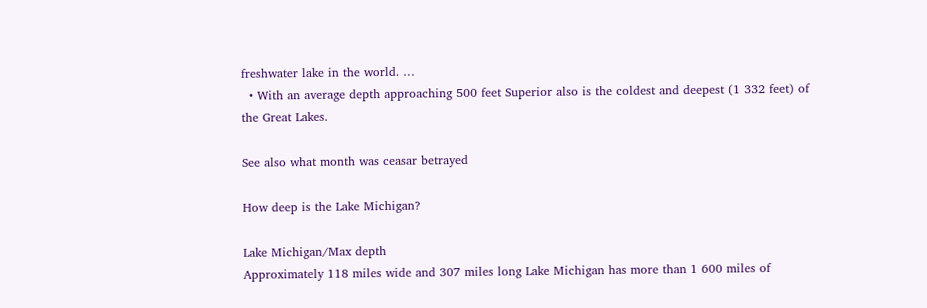freshwater lake in the world. …
  • With an average depth approaching 500 feet Superior also is the coldest and deepest (1 332 feet) of the Great Lakes.

See also what month was ceasar betrayed

How deep is the Lake Michigan?

Lake Michigan/Max depth
Approximately 118 miles wide and 307 miles long Lake Michigan has more than 1 600 miles of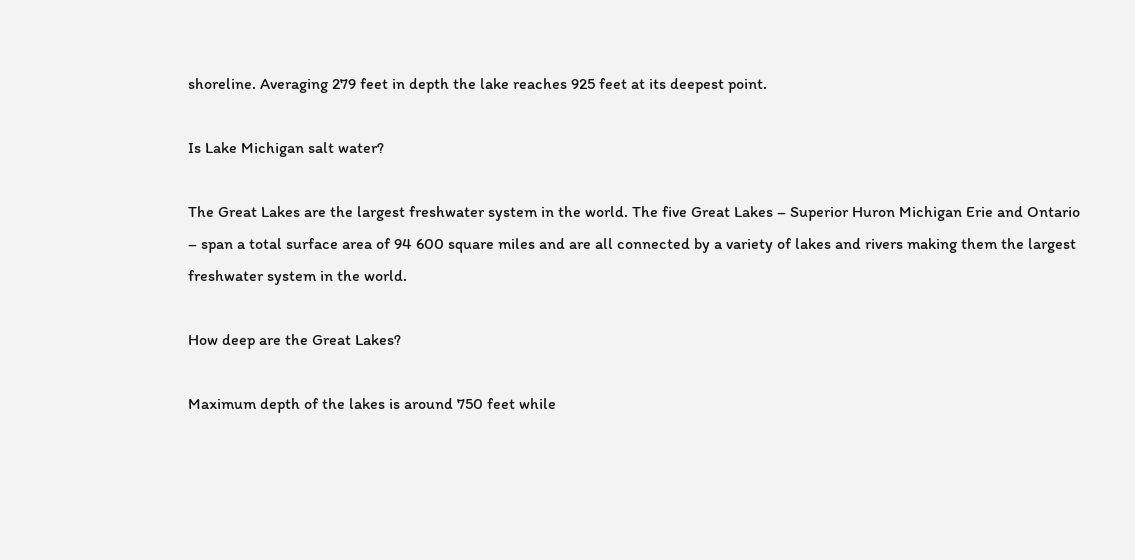shoreline. Averaging 279 feet in depth the lake reaches 925 feet at its deepest point.

Is Lake Michigan salt water?

The Great Lakes are the largest freshwater system in the world. The five Great Lakes – Superior Huron Michigan Erie and Ontario – span a total surface area of 94 600 square miles and are all connected by a variety of lakes and rivers making them the largest freshwater system in the world.

How deep are the Great Lakes?

Maximum depth of the lakes is around 750 feet while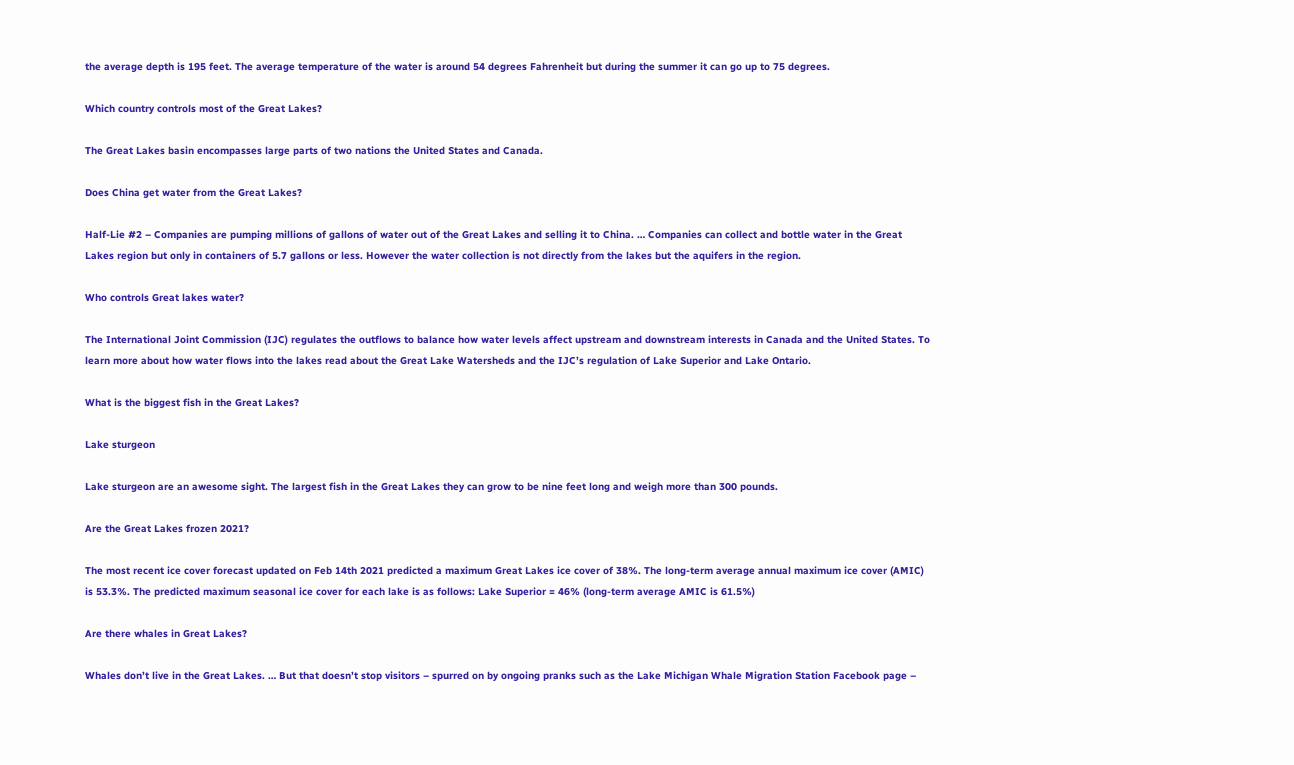the average depth is 195 feet. The average temperature of the water is around 54 degrees Fahrenheit but during the summer it can go up to 75 degrees.

Which country controls most of the Great Lakes?

The Great Lakes basin encompasses large parts of two nations the United States and Canada.

Does China get water from the Great Lakes?

Half-Lie #2 – Companies are pumping millions of gallons of water out of the Great Lakes and selling it to China. … Companies can collect and bottle water in the Great Lakes region but only in containers of 5.7 gallons or less. However the water collection is not directly from the lakes but the aquifers in the region.

Who controls Great lakes water?

The International Joint Commission (IJC) regulates the outflows to balance how water levels affect upstream and downstream interests in Canada and the United States. To learn more about how water flows into the lakes read about the Great Lake Watersheds and the IJC’s regulation of Lake Superior and Lake Ontario.

What is the biggest fish in the Great Lakes?

Lake sturgeon

Lake sturgeon are an awesome sight. The largest fish in the Great Lakes they can grow to be nine feet long and weigh more than 300 pounds.

Are the Great Lakes frozen 2021?

The most recent ice cover forecast updated on Feb 14th 2021 predicted a maximum Great Lakes ice cover of 38%. The long-term average annual maximum ice cover (AMIC) is 53.3%. The predicted maximum seasonal ice cover for each lake is as follows: Lake Superior = 46% (long-term average AMIC is 61.5%)

Are there whales in Great Lakes?

Whales don’t live in the Great Lakes. … But that doesn’t stop visitors – spurred on by ongoing pranks such as the Lake Michigan Whale Migration Station Facebook page –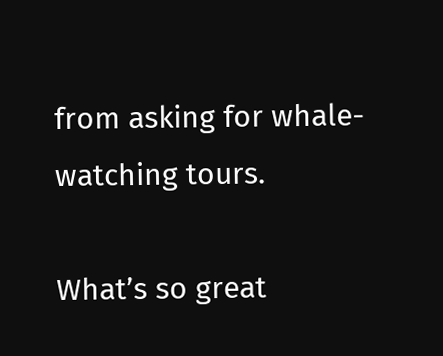from asking for whale-watching tours.

What’s so great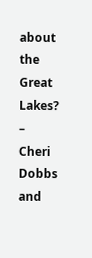about the Great Lakes? – Cheri Dobbs and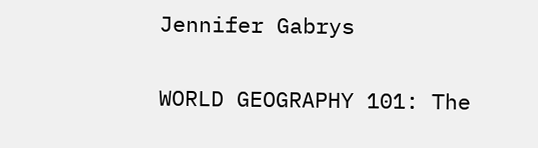Jennifer Gabrys

WORLD GEOGRAPHY 101: The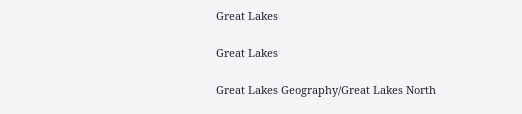Great Lakes

Great Lakes

Great Lakes Geography/Great Lakes North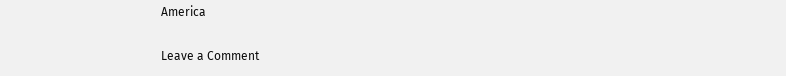America

Leave a Comment